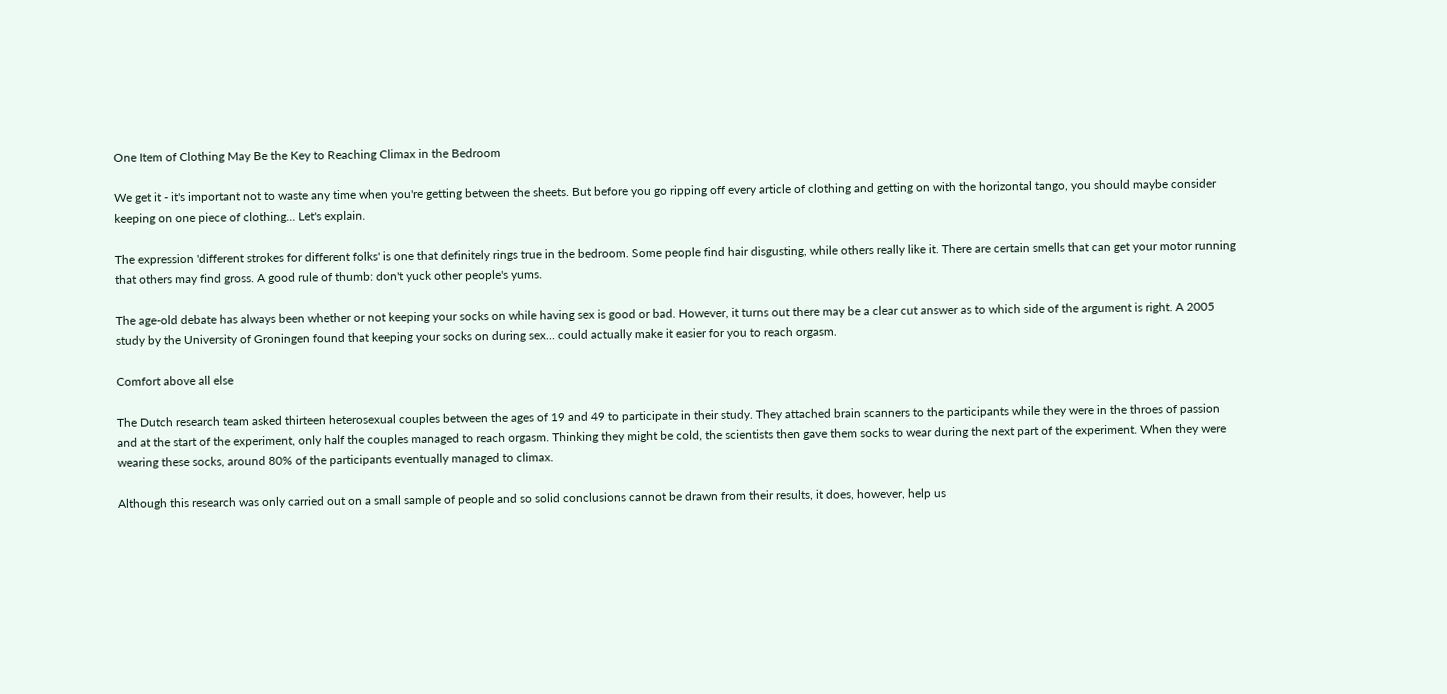One Item of Clothing May Be the Key to Reaching Climax in the Bedroom

We get it - it's important not to waste any time when you're getting between the sheets. But before you go ripping off every article of clothing and getting on with the horizontal tango, you should maybe consider keeping on one piece of clothing... Let's explain.

The expression 'different strokes for different folks' is one that definitely rings true in the bedroom. Some people find hair disgusting, while others really like it. There are certain smells that can get your motor running that others may find gross. A good rule of thumb: don't yuck other people's yums.

The age-old debate has always been whether or not keeping your socks on while having sex is good or bad. However, it turns out there may be a clear cut answer as to which side of the argument is right. A 2005 study by the University of Groningen found that keeping your socks on during sex… could actually make it easier for you to reach orgasm.

Comfort above all else

The Dutch research team asked thirteen heterosexual couples between the ages of 19 and 49 to participate in their study. They attached brain scanners to the participants while they were in the throes of passion and at the start of the experiment, only half the couples managed to reach orgasm. Thinking they might be cold, the scientists then gave them socks to wear during the next part of the experiment. When they were wearing these socks, around 80% of the participants eventually managed to climax.

Although this research was only carried out on a small sample of people and so solid conclusions cannot be drawn from their results, it does, however, help us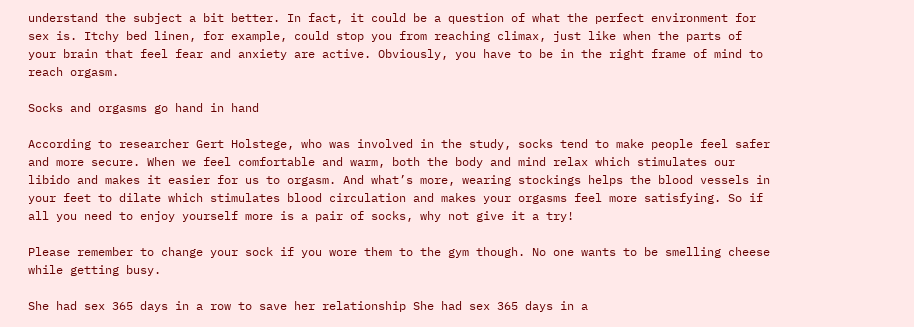understand the subject a bit better. In fact, it could be a question of what the perfect environment for sex is. Itchy bed linen, for example, could stop you from reaching climax, just like when the parts of your brain that feel fear and anxiety are active. Obviously, you have to be in the right frame of mind to reach orgasm.

Socks and orgasms go hand in hand

According to researcher Gert Holstege, who was involved in the study, socks tend to make people feel safer and more secure. When we feel comfortable and warm, both the body and mind relax which stimulates our libido and makes it easier for us to orgasm. And what’s more, wearing stockings helps the blood vessels in your feet to dilate which stimulates blood circulation and makes your orgasms feel more satisfying. So if all you need to enjoy yourself more is a pair of socks, why not give it a try!

Please remember to change your sock if you wore them to the gym though. No one wants to be smelling cheese while getting busy.

She had sex 365 days in a row to save her relationship She had sex 365 days in a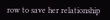row to save her relationship